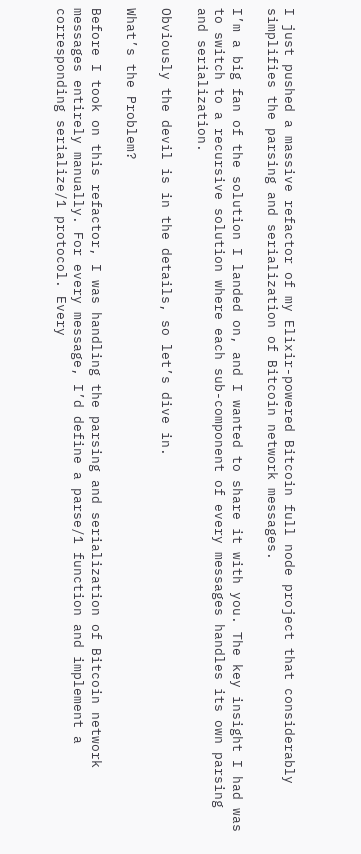I just pushed a massive refactor of my Elixir-powered Bitcoin full node project that considerably simplifies the parsing and serialization of Bitcoin network messages.

I’m a big fan of the solution I landed on, and I wanted to share it with you. The key insight I had was to switch to a recursive solution where each sub-component of every messages handles its own parsing and serialization.

Obviously the devil is in the details, so let’s dive in.

What’s the Problem?

Before I took on this refactor, I was handling the parsing and serialization of Bitcoin network messages entirely manually. For every message, I’d define a parse/1 function and implement a corresponding serialize/1 protocol. Every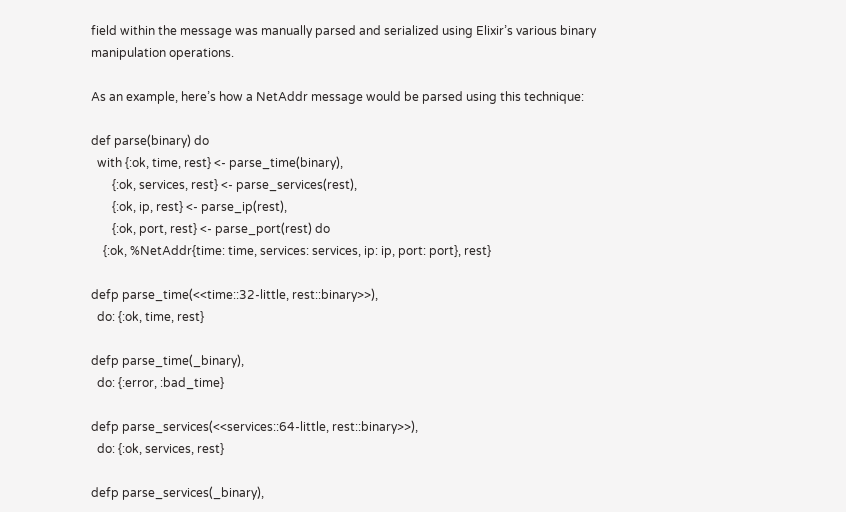field within the message was manually parsed and serialized using Elixir’s various binary manipulation operations.

As an example, here’s how a NetAddr message would be parsed using this technique:

def parse(binary) do
  with {:ok, time, rest} <- parse_time(binary),
       {:ok, services, rest} <- parse_services(rest),
       {:ok, ip, rest} <- parse_ip(rest),
       {:ok, port, rest} <- parse_port(rest) do
    {:ok, %NetAddr{time: time, services: services, ip: ip, port: port}, rest}

defp parse_time(<<time::32-little, rest::binary>>),
  do: {:ok, time, rest}

defp parse_time(_binary),
  do: {:error, :bad_time}

defp parse_services(<<services::64-little, rest::binary>>),
  do: {:ok, services, rest}

defp parse_services(_binary),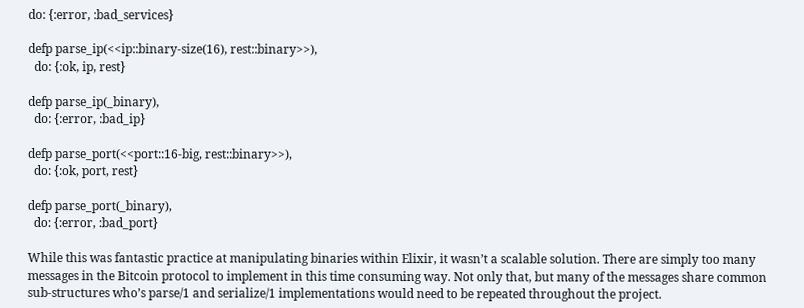do: {:error, :bad_services}

defp parse_ip(<<ip::binary-size(16), rest::binary>>),
  do: {:ok, ip, rest}

defp parse_ip(_binary),
  do: {:error, :bad_ip}

defp parse_port(<<port::16-big, rest::binary>>),
  do: {:ok, port, rest}

defp parse_port(_binary),
  do: {:error, :bad_port}

While this was fantastic practice at manipulating binaries within Elixir, it wasn’t a scalable solution. There are simply too many messages in the Bitcoin protocol to implement in this time consuming way. Not only that, but many of the messages share common sub-structures who’s parse/1 and serialize/1 implementations would need to be repeated throughout the project.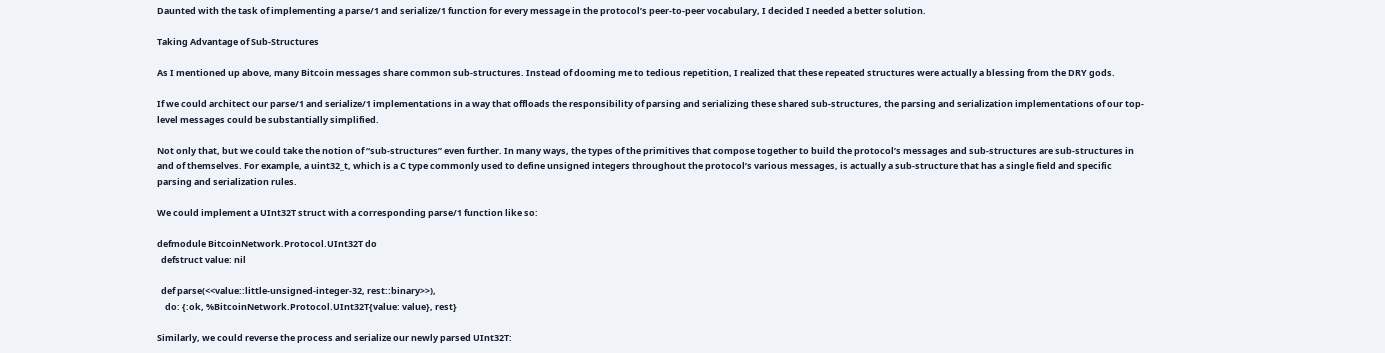Daunted with the task of implementing a parse/1 and serialize/1 function for every message in the protocol’s peer-to-peer vocabulary, I decided I needed a better solution.

Taking Advantage of Sub-Structures

As I mentioned up above, many Bitcoin messages share common sub-structures. Instead of dooming me to tedious repetition, I realized that these repeated structures were actually a blessing from the DRY gods.

If we could architect our parse/1 and serialize/1 implementations in a way that offloads the responsibility of parsing and serializing these shared sub-structures, the parsing and serialization implementations of our top-level messages could be substantially simplified.

Not only that, but we could take the notion of “sub-structures” even further. In many ways, the types of the primitives that compose together to build the protocol’s messages and sub-structures are sub-structures in and of themselves. For example, a uint32_t, which is a C type commonly used to define unsigned integers throughout the protocol’s various messages, is actually a sub-structure that has a single field and specific parsing and serialization rules.

We could implement a UInt32T struct with a corresponding parse/1 function like so:

defmodule BitcoinNetwork.Protocol.UInt32T do
  defstruct value: nil

  def parse(<<value::little-unsigned-integer-32, rest::binary>>),
    do: {:ok, %BitcoinNetwork.Protocol.UInt32T{value: value}, rest}

Similarly, we could reverse the process and serialize our newly parsed UInt32T: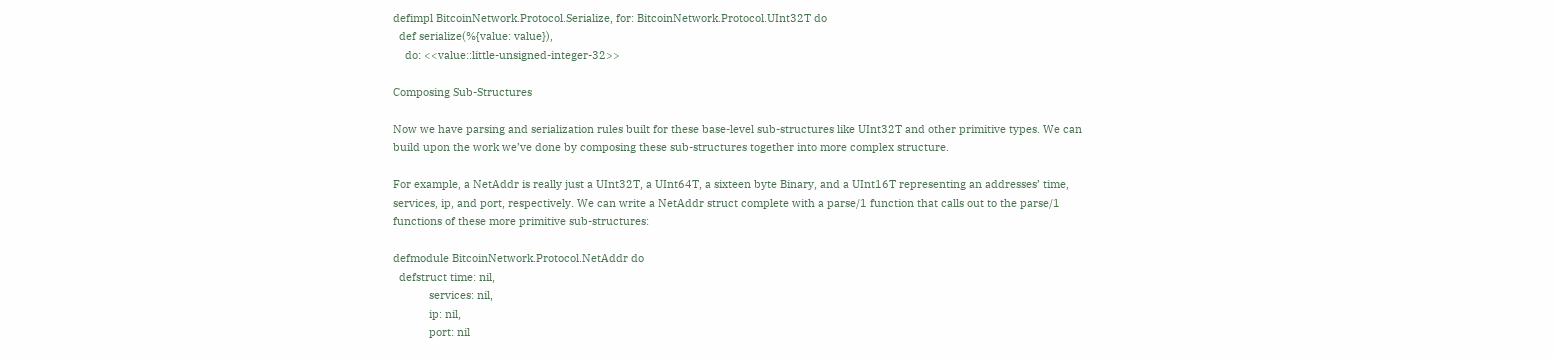defimpl BitcoinNetwork.Protocol.Serialize, for: BitcoinNetwork.Protocol.UInt32T do
  def serialize(%{value: value}),
    do: <<value::little-unsigned-integer-32>>

Composing Sub-Structures

Now we have parsing and serialization rules built for these base-level sub-structures like UInt32T and other primitive types. We can build upon the work we’ve done by composing these sub-structures together into more complex structure.

For example, a NetAddr is really just a UInt32T, a UInt64T, a sixteen byte Binary, and a UInt16T representing an addresses’ time, services, ip, and port, respectively. We can write a NetAddr struct complete with a parse/1 function that calls out to the parse/1 functions of these more primitive sub-structures:

defmodule BitcoinNetwork.Protocol.NetAddr do
  defstruct time: nil,
            services: nil,
            ip: nil,
            port: nil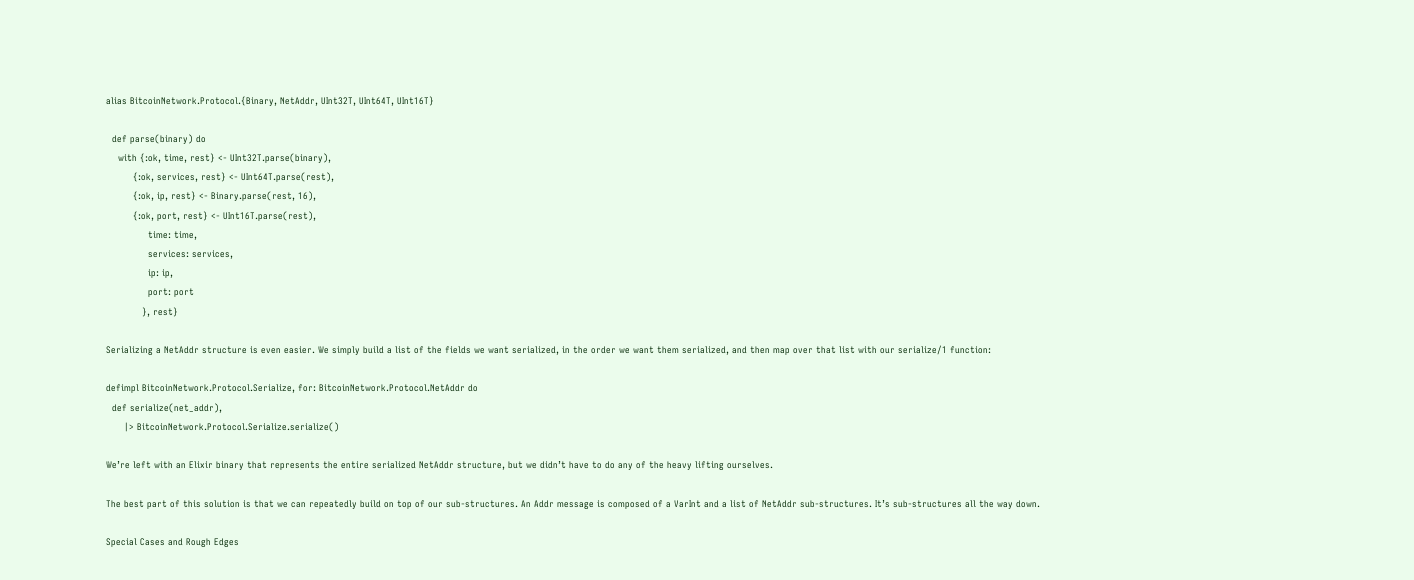alias BitcoinNetwork.Protocol.{Binary, NetAddr, UInt32T, UInt64T, UInt16T}

  def parse(binary) do
    with {:ok, time, rest} <- UInt32T.parse(binary),
         {:ok, services, rest} <- UInt64T.parse(rest),
         {:ok, ip, rest} <- Binary.parse(rest, 16),
         {:ok, port, rest} <- UInt16T.parse(rest),
              time: time,
              services: services,
              ip: ip,
              port: port
            }, rest}

Serializing a NetAddr structure is even easier. We simply build a list of the fields we want serialized, in the order we want them serialized, and then map over that list with our serialize/1 function:

defimpl BitcoinNetwork.Protocol.Serialize, for: BitcoinNetwork.Protocol.NetAddr do
  def serialize(net_addr),
      |> BitcoinNetwork.Protocol.Serialize.serialize()

We’re left with an Elixir binary that represents the entire serialized NetAddr structure, but we didn’t have to do any of the heavy lifting ourselves.

The best part of this solution is that we can repeatedly build on top of our sub-structures. An Addr message is composed of a VarInt and a list of NetAddr sub-structures. It’s sub-structures all the way down.

Special Cases and Rough Edges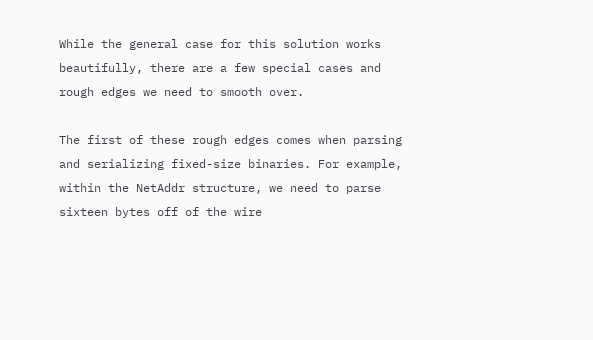While the general case for this solution works beautifully, there are a few special cases and rough edges we need to smooth over.

The first of these rough edges comes when parsing and serializing fixed-size binaries. For example, within the NetAddr structure, we need to parse sixteen bytes off of the wire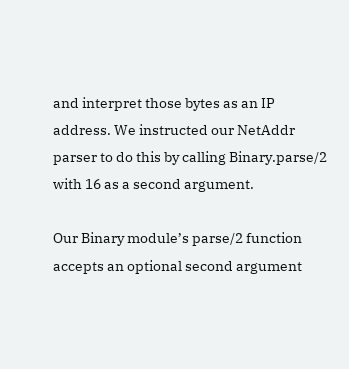and interpret those bytes as an IP address. We instructed our NetAddr parser to do this by calling Binary.parse/2 with 16 as a second argument.

Our Binary module’s parse/2 function accepts an optional second argument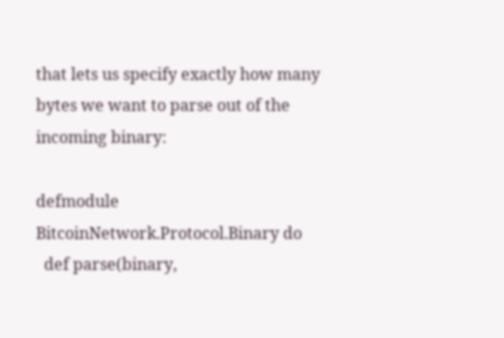that lets us specify exactly how many bytes we want to parse out of the incoming binary:

defmodule BitcoinNetwork.Protocol.Binary do
  def parse(binary,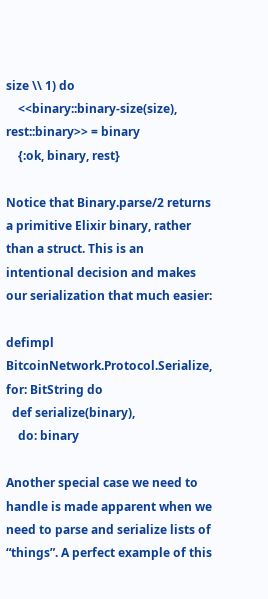size \\ 1) do
    <<binary::binary-size(size), rest::binary>> = binary
    {:ok, binary, rest}

Notice that Binary.parse/2 returns a primitive Elixir binary, rather than a struct. This is an intentional decision and makes our serialization that much easier:

defimpl BitcoinNetwork.Protocol.Serialize, for: BitString do
  def serialize(binary),
    do: binary

Another special case we need to handle is made apparent when we need to parse and serialize lists of “things”. A perfect example of this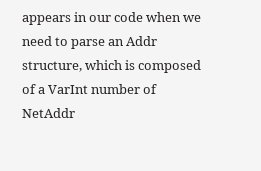appears in our code when we need to parse an Addr structure, which is composed of a VarInt number of NetAddr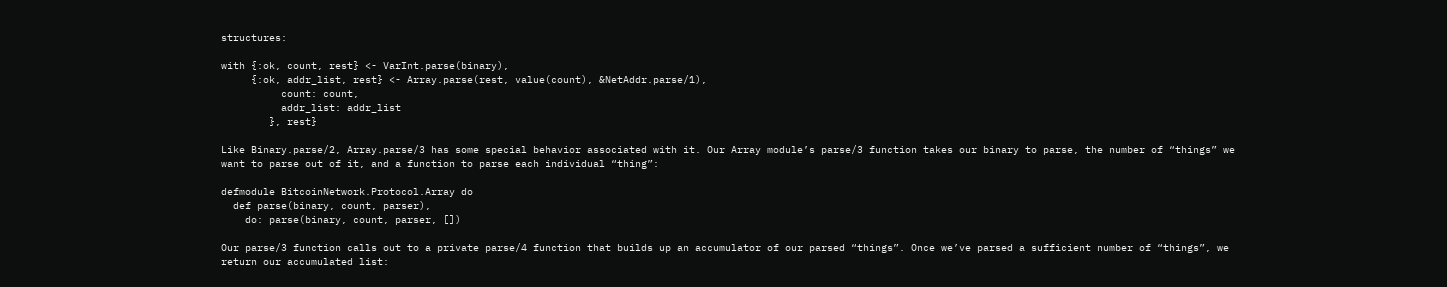structures:

with {:ok, count, rest} <- VarInt.parse(binary),
     {:ok, addr_list, rest} <- Array.parse(rest, value(count), &NetAddr.parse/1),
          count: count,
          addr_list: addr_list
        }, rest}

Like Binary.parse/2, Array.parse/3 has some special behavior associated with it. Our Array module’s parse/3 function takes our binary to parse, the number of “things” we want to parse out of it, and a function to parse each individual “thing”:

defmodule BitcoinNetwork.Protocol.Array do
  def parse(binary, count, parser),
    do: parse(binary, count, parser, [])

Our parse/3 function calls out to a private parse/4 function that builds up an accumulator of our parsed “things”. Once we’ve parsed a sufficient number of “things”, we return our accumulated list: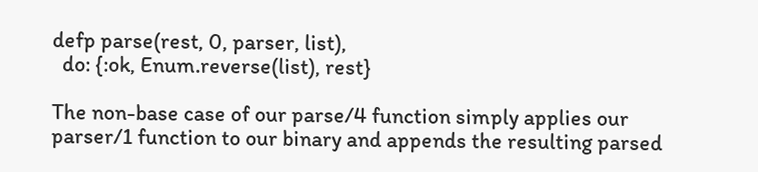defp parse(rest, 0, parser, list),
  do: {:ok, Enum.reverse(list), rest}

The non-base case of our parse/4 function simply applies our parser/1 function to our binary and appends the resulting parsed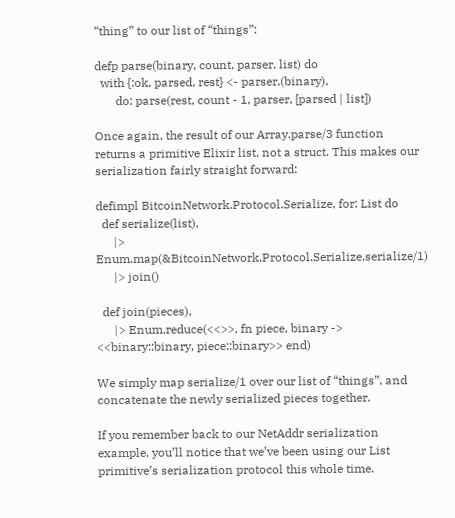“thing” to our list of “things”:

defp parse(binary, count, parser, list) do
  with {:ok, parsed, rest} <- parser.(binary),
       do: parse(rest, count - 1, parser, [parsed | list])

Once again, the result of our Array.parse/3 function returns a primitive Elixir list, not a struct. This makes our serialization fairly straight forward:

defimpl BitcoinNetwork.Protocol.Serialize, for: List do
  def serialize(list),
      |> Enum.map(&BitcoinNetwork.Protocol.Serialize.serialize/1)
      |> join()

  def join(pieces),
      |> Enum.reduce(<<>>, fn piece, binary -> <<binary::binary, piece::binary>> end)

We simply map serialize/1 over our list of “things”, and concatenate the newly serialized pieces together.

If you remember back to our NetAddr serialization example, you’ll notice that we’ve been using our List primitive’s serialization protocol this whole time.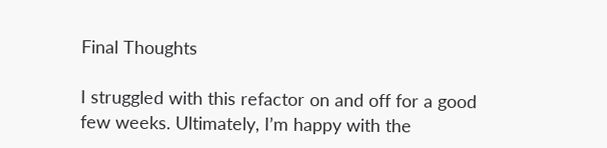Final Thoughts

I struggled with this refactor on and off for a good few weeks. Ultimately, I’m happy with the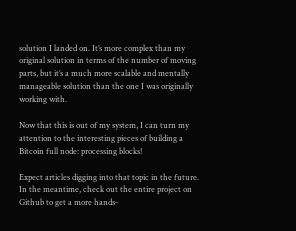solution I landed on. It’s more complex than my original solution in terms of the number of moving parts, but it’s a much more scalable and mentally manageable solution than the one I was originally working with.

Now that this is out of my system, I can turn my attention to the interesting pieces of building a Bitcoin full node: processing blocks!

Expect articles digging into that topic in the future. In the meantime, check out the entire project on Github to get a more hands-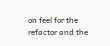on feel for the refactor and the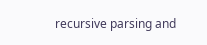recursive parsing and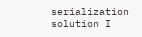serialization solution I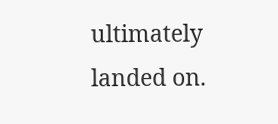ultimately landed on.